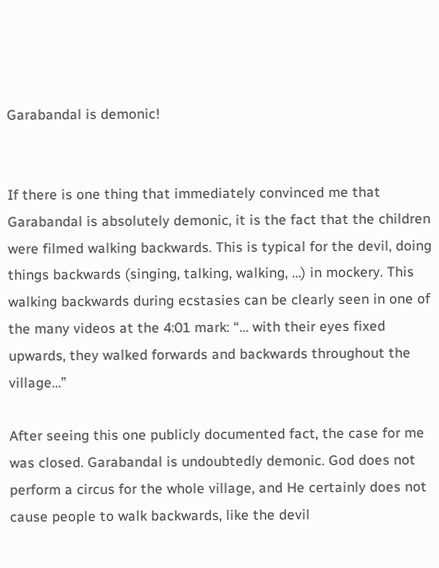Garabandal is demonic!


If there is one thing that immediately convinced me that Garabandal is absolutely demonic, it is the fact that the children were filmed walking backwards. This is typical for the devil, doing things backwards (singing, talking, walking, …) in mockery. This walking backwards during ecstasies can be clearly seen in one of the many videos at the 4:01 mark: “… with their eyes fixed upwards, they walked forwards and backwards throughout the village…”

After seeing this one publicly documented fact, the case for me was closed. Garabandal is undoubtedly demonic. God does not perform a circus for the whole village, and He certainly does not cause people to walk backwards, like the devil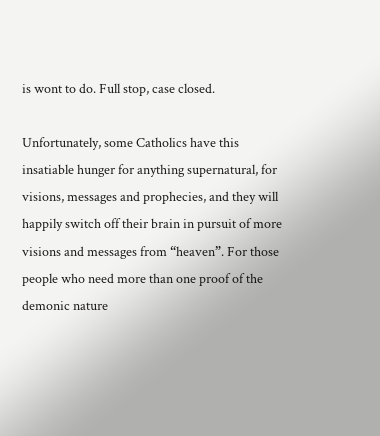is wont to do. Full stop, case closed.

Unfortunately, some Catholics have this insatiable hunger for anything supernatural, for visions, messages and prophecies, and they will happily switch off their brain in pursuit of more visions and messages from “heaven”. For those people who need more than one proof of the demonic nature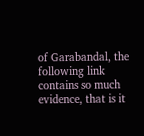of Garabandal, the following link contains so much evidence, that is it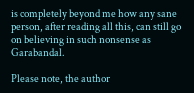is completely beyond me how any sane person, after reading all this, can still go on believing in such nonsense as Garabandal.

Please note, the author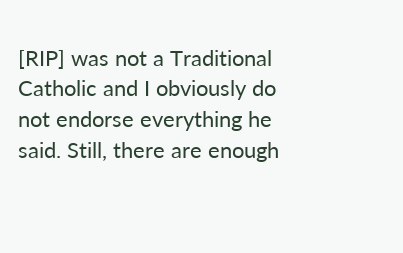[RIP] was not a Traditional Catholic and I obviously do not endorse everything he said. Still, there are enough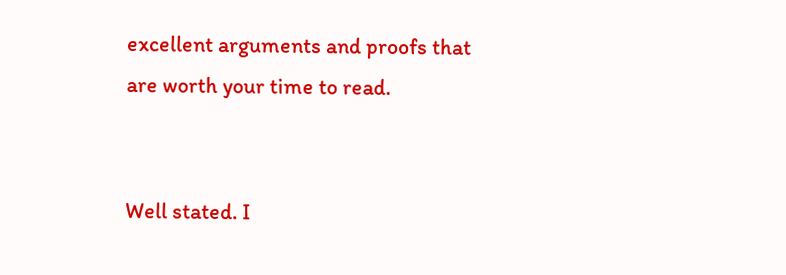excellent arguments and proofs that are worth your time to read.


Well stated. I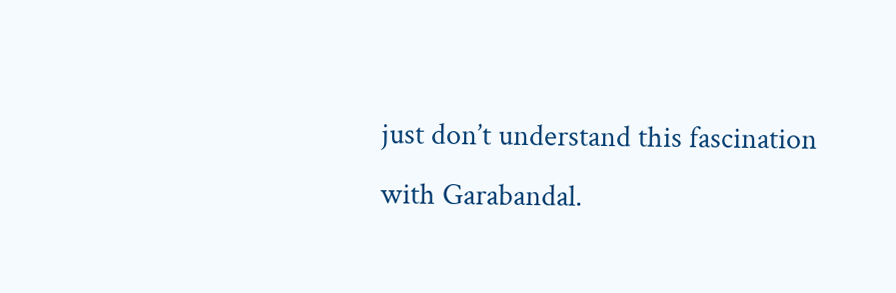just don’t understand this fascination with Garabandal.